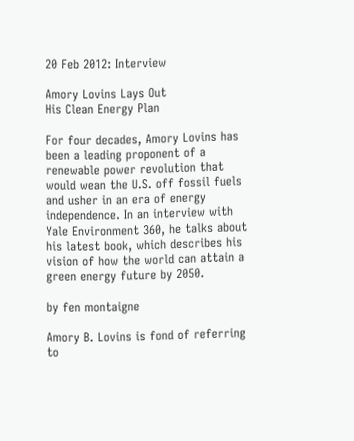20 Feb 2012: Interview

Amory Lovins Lays Out
His Clean Energy Plan

For four decades, Amory Lovins has been a leading proponent of a renewable power revolution that would wean the U.S. off fossil fuels and usher in an era of energy independence. In an interview with Yale Environment 360, he talks about his latest book, which describes his vision of how the world can attain a green energy future by 2050.

by fen montaigne

Amory B. Lovins is fond of referring to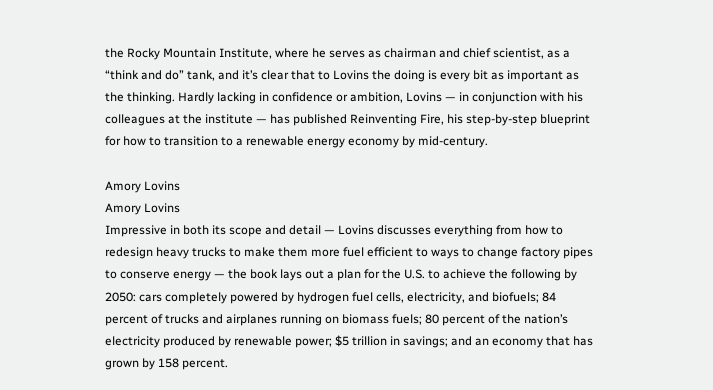the Rocky Mountain Institute, where he serves as chairman and chief scientist, as a “think and do” tank, and it’s clear that to Lovins the doing is every bit as important as the thinking. Hardly lacking in confidence or ambition, Lovins — in conjunction with his colleagues at the institute — has published Reinventing Fire, his step-by-step blueprint for how to transition to a renewable energy economy by mid-century.

Amory Lovins
Amory Lovins
Impressive in both its scope and detail — Lovins discusses everything from how to redesign heavy trucks to make them more fuel efficient to ways to change factory pipes to conserve energy — the book lays out a plan for the U.S. to achieve the following by 2050: cars completely powered by hydrogen fuel cells, electricity, and biofuels; 84 percent of trucks and airplanes running on biomass fuels; 80 percent of the nation’s electricity produced by renewable power; $5 trillion in savings; and an economy that has grown by 158 percent.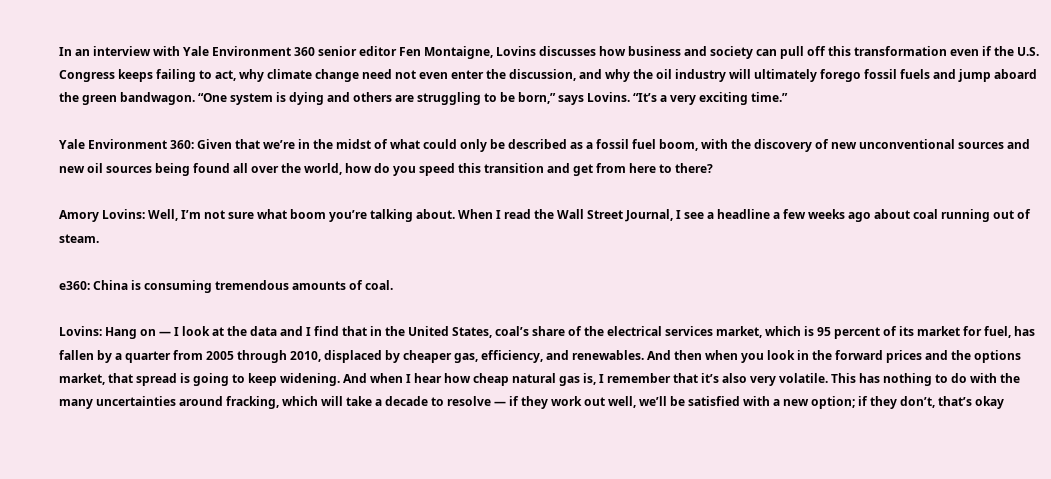In an interview with Yale Environment 360 senior editor Fen Montaigne, Lovins discusses how business and society can pull off this transformation even if the U.S. Congress keeps failing to act, why climate change need not even enter the discussion, and why the oil industry will ultimately forego fossil fuels and jump aboard the green bandwagon. “One system is dying and others are struggling to be born,” says Lovins. “It’s a very exciting time.”

Yale Environment 360: Given that we’re in the midst of what could only be described as a fossil fuel boom, with the discovery of new unconventional sources and new oil sources being found all over the world, how do you speed this transition and get from here to there?

Amory Lovins: Well, I’m not sure what boom you’re talking about. When I read the Wall Street Journal, I see a headline a few weeks ago about coal running out of steam.

e360: China is consuming tremendous amounts of coal.

Lovins: Hang on — I look at the data and I find that in the United States, coal’s share of the electrical services market, which is 95 percent of its market for fuel, has fallen by a quarter from 2005 through 2010, displaced by cheaper gas, efficiency, and renewables. And then when you look in the forward prices and the options market, that spread is going to keep widening. And when I hear how cheap natural gas is, I remember that it’s also very volatile. This has nothing to do with the many uncertainties around fracking, which will take a decade to resolve — if they work out well, we’ll be satisfied with a new option; if they don’t, that’s okay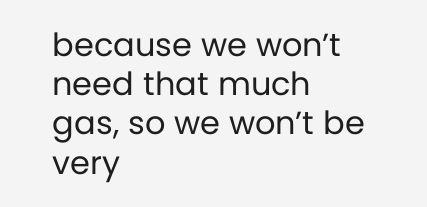because we won’t need that much gas, so we won’t be very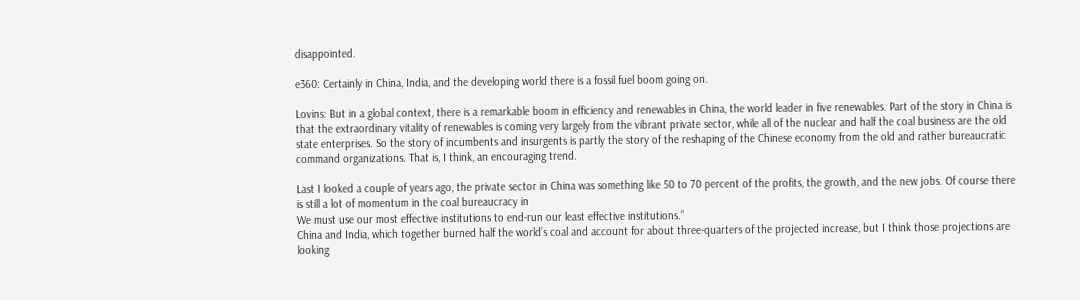disappointed.

e360: Certainly in China, India, and the developing world there is a fossil fuel boom going on.

Lovins: But in a global context, there is a remarkable boom in efficiency and renewables in China, the world leader in five renewables. Part of the story in China is that the extraordinary vitality of renewables is coming very largely from the vibrant private sector, while all of the nuclear and half the coal business are the old state enterprises. So the story of incumbents and insurgents is partly the story of the reshaping of the Chinese economy from the old and rather bureaucratic command organizations. That is, I think, an encouraging trend.

Last I looked a couple of years ago, the private sector in China was something like 50 to 70 percent of the profits, the growth, and the new jobs. Of course there is still a lot of momentum in the coal bureaucracy in
We must use our most effective institutions to end-run our least effective institutions.”
China and India, which together burned half the world’s coal and account for about three-quarters of the projected increase, but I think those projections are looking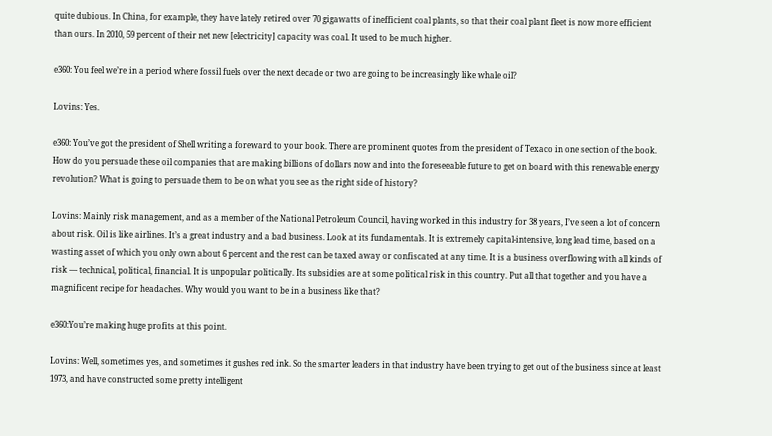quite dubious. In China, for example, they have lately retired over 70 gigawatts of inefficient coal plants, so that their coal plant fleet is now more efficient than ours. In 2010, 59 percent of their net new [electricity] capacity was coal. It used to be much higher.

e360: You feel we’re in a period where fossil fuels over the next decade or two are going to be increasingly like whale oil?

Lovins: Yes.

e360: You’ve got the president of Shell writing a foreward to your book. There are prominent quotes from the president of Texaco in one section of the book. How do you persuade these oil companies that are making billions of dollars now and into the foreseeable future to get on board with this renewable energy revolution? What is going to persuade them to be on what you see as the right side of history?

Lovins: Mainly risk management, and as a member of the National Petroleum Council, having worked in this industry for 38 years, I’ve seen a lot of concern about risk. Oil is like airlines. It’s a great industry and a bad business. Look at its fundamentals. It is extremely capital-intensive, long lead time, based on a wasting asset of which you only own about 6 percent and the rest can be taxed away or confiscated at any time. It is a business overflowing with all kinds of risk — technical, political, financial. It is unpopular politically. Its subsidies are at some political risk in this country. Put all that together and you have a magnificent recipe for headaches. Why would you want to be in a business like that?

e360:You’re making huge profits at this point.

Lovins: Well, sometimes yes, and sometimes it gushes red ink. So the smarter leaders in that industry have been trying to get out of the business since at least 1973, and have constructed some pretty intelligent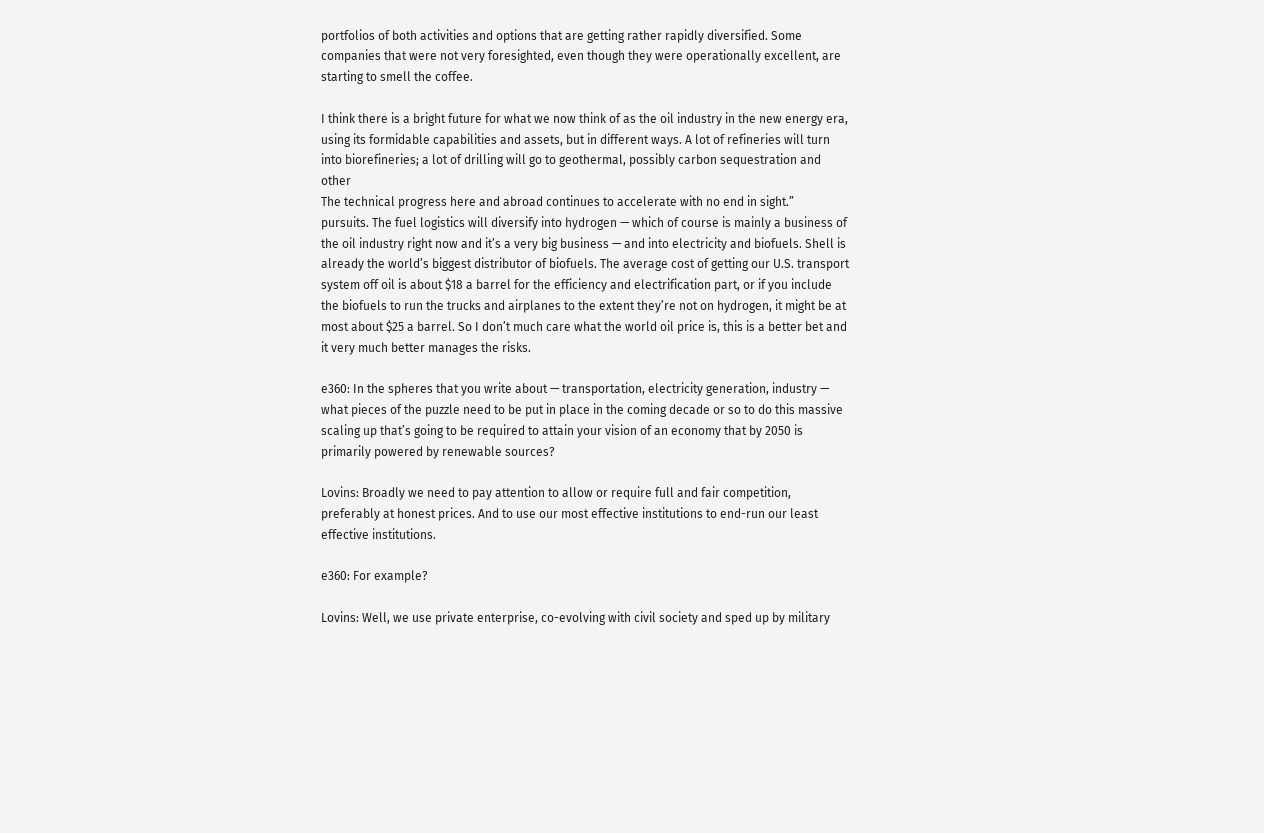portfolios of both activities and options that are getting rather rapidly diversified. Some companies that were not very foresighted, even though they were operationally excellent, are starting to smell the coffee.

I think there is a bright future for what we now think of as the oil industry in the new energy era, using its formidable capabilities and assets, but in different ways. A lot of refineries will turn into biorefineries; a lot of drilling will go to geothermal, possibly carbon sequestration and other
The technical progress here and abroad continues to accelerate with no end in sight.”
pursuits. The fuel logistics will diversify into hydrogen — which of course is mainly a business of the oil industry right now and it’s a very big business — and into electricity and biofuels. Shell is already the world’s biggest distributor of biofuels. The average cost of getting our U.S. transport system off oil is about $18 a barrel for the efficiency and electrification part, or if you include the biofuels to run the trucks and airplanes to the extent they’re not on hydrogen, it might be at most about $25 a barrel. So I don’t much care what the world oil price is, this is a better bet and it very much better manages the risks.

e360: In the spheres that you write about — transportation, electricity generation, industry — what pieces of the puzzle need to be put in place in the coming decade or so to do this massive scaling up that’s going to be required to attain your vision of an economy that by 2050 is primarily powered by renewable sources?

Lovins: Broadly we need to pay attention to allow or require full and fair competition, preferably at honest prices. And to use our most effective institutions to end-run our least effective institutions.

e360: For example?

Lovins: Well, we use private enterprise, co-evolving with civil society and sped up by military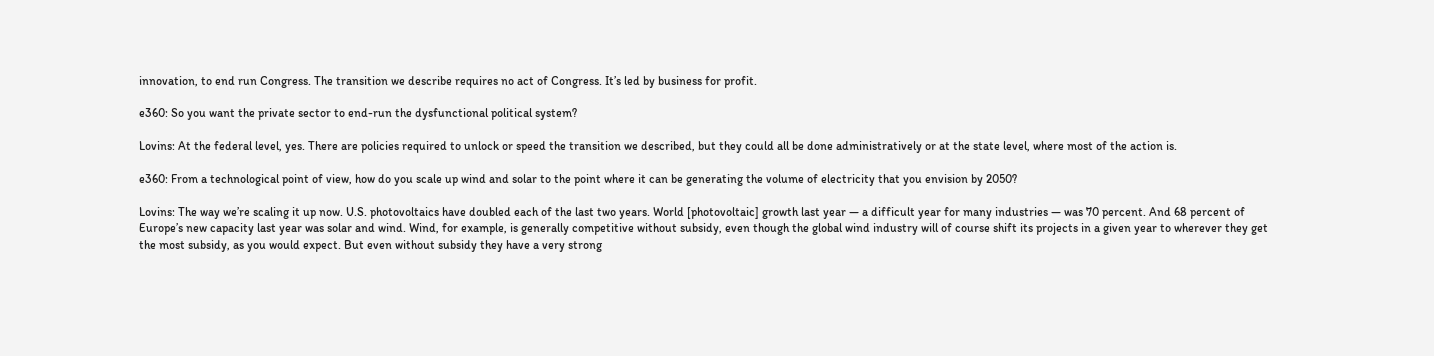innovation, to end run Congress. The transition we describe requires no act of Congress. It’s led by business for profit.

e360: So you want the private sector to end-run the dysfunctional political system?

Lovins: At the federal level, yes. There are policies required to unlock or speed the transition we described, but they could all be done administratively or at the state level, where most of the action is.

e360: From a technological point of view, how do you scale up wind and solar to the point where it can be generating the volume of electricity that you envision by 2050?

Lovins: The way we’re scaling it up now. U.S. photovoltaics have doubled each of the last two years. World [photovoltaic] growth last year — a difficult year for many industries — was 70 percent. And 68 percent of Europe’s new capacity last year was solar and wind. Wind, for example, is generally competitive without subsidy, even though the global wind industry will of course shift its projects in a given year to wherever they get the most subsidy, as you would expect. But even without subsidy they have a very strong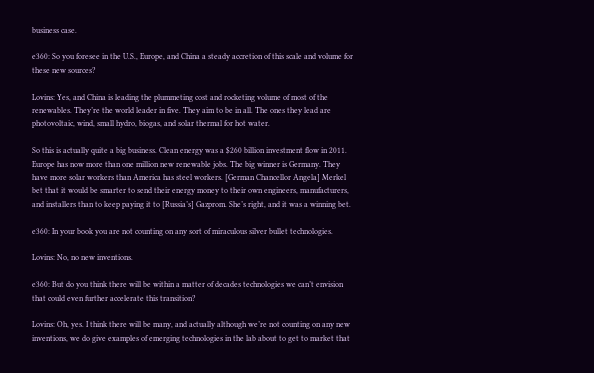business case.

e360: So you foresee in the U.S., Europe, and China a steady accretion of this scale and volume for these new sources?

Lovins: Yes, and China is leading the plummeting cost and rocketing volume of most of the renewables. They’re the world leader in five. They aim to be in all. The ones they lead are photovoltaic, wind, small hydro, biogas, and solar thermal for hot water.

So this is actually quite a big business. Clean energy was a $260 billion investment flow in 2011. Europe has now more than one million new renewable jobs. The big winner is Germany. They have more solar workers than America has steel workers. [German Chancellor Angela] Merkel bet that it would be smarter to send their energy money to their own engineers, manufacturers, and installers than to keep paying it to [Russia’s] Gazprom. She’s right, and it was a winning bet.

e360: In your book you are not counting on any sort of miraculous silver bullet technologies.

Lovins: No, no new inventions.

e360: But do you think there will be within a matter of decades technologies we can’t envision that could even further accelerate this transition?

Lovins: Oh, yes. I think there will be many, and actually although we’re not counting on any new inventions, we do give examples of emerging technologies in the lab about to get to market that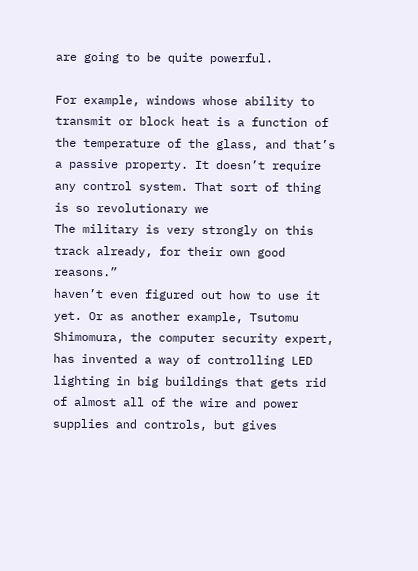are going to be quite powerful.

For example, windows whose ability to transmit or block heat is a function of the temperature of the glass, and that’s a passive property. It doesn’t require any control system. That sort of thing is so revolutionary we
The military is very strongly on this track already, for their own good reasons.”
haven’t even figured out how to use it yet. Or as another example, Tsutomu Shimomura, the computer security expert, has invented a way of controlling LED lighting in big buildings that gets rid of almost all of the wire and power supplies and controls, but gives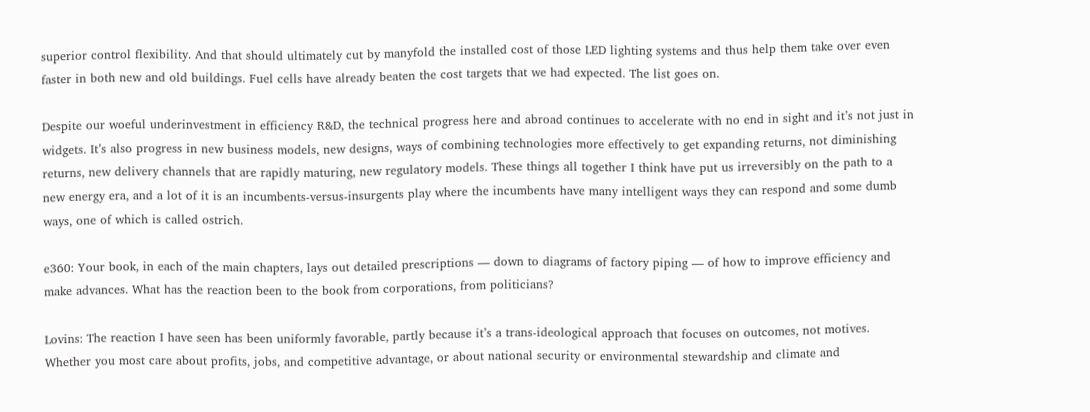superior control flexibility. And that should ultimately cut by manyfold the installed cost of those LED lighting systems and thus help them take over even faster in both new and old buildings. Fuel cells have already beaten the cost targets that we had expected. The list goes on.

Despite our woeful underinvestment in efficiency R&D, the technical progress here and abroad continues to accelerate with no end in sight and it’s not just in widgets. It’s also progress in new business models, new designs, ways of combining technologies more effectively to get expanding returns, not diminishing returns, new delivery channels that are rapidly maturing, new regulatory models. These things all together I think have put us irreversibly on the path to a new energy era, and a lot of it is an incumbents-versus-insurgents play where the incumbents have many intelligent ways they can respond and some dumb ways, one of which is called ostrich.

e360: Your book, in each of the main chapters, lays out detailed prescriptions — down to diagrams of factory piping — of how to improve efficiency and make advances. What has the reaction been to the book from corporations, from politicians?

Lovins: The reaction I have seen has been uniformly favorable, partly because it’s a trans-ideological approach that focuses on outcomes, not motives. Whether you most care about profits, jobs, and competitive advantage, or about national security or environmental stewardship and climate and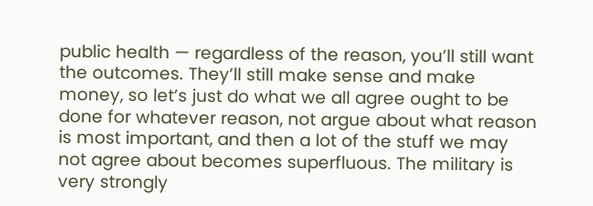public health — regardless of the reason, you’ll still want the outcomes. They’ll still make sense and make money, so let’s just do what we all agree ought to be done for whatever reason, not argue about what reason is most important, and then a lot of the stuff we may not agree about becomes superfluous. The military is very strongly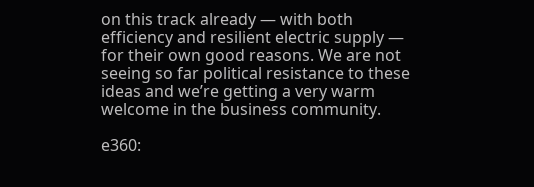on this track already — with both efficiency and resilient electric supply — for their own good reasons. We are not seeing so far political resistance to these ideas and we’re getting a very warm welcome in the business community.

e360: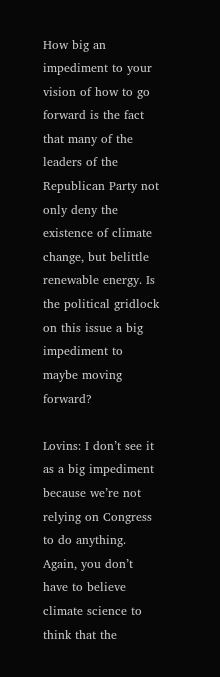How big an impediment to your vision of how to go forward is the fact that many of the leaders of the Republican Party not only deny the existence of climate change, but belittle renewable energy. Is the political gridlock on this issue a big impediment to maybe moving forward?

Lovins: I don’t see it as a big impediment because we’re not relying on Congress to do anything. Again, you don’t have to believe climate science to think that the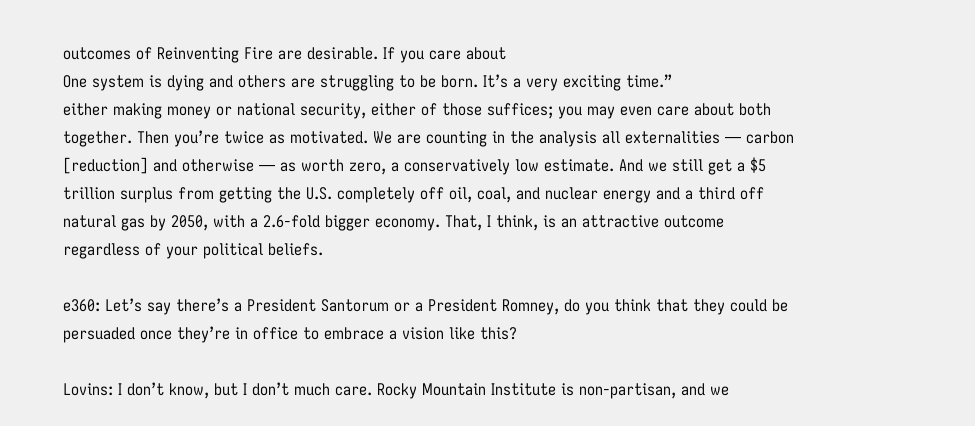outcomes of Reinventing Fire are desirable. If you care about
One system is dying and others are struggling to be born. It’s a very exciting time.”
either making money or national security, either of those suffices; you may even care about both together. Then you’re twice as motivated. We are counting in the analysis all externalities — carbon [reduction] and otherwise — as worth zero, a conservatively low estimate. And we still get a $5 trillion surplus from getting the U.S. completely off oil, coal, and nuclear energy and a third off natural gas by 2050, with a 2.6-fold bigger economy. That, I think, is an attractive outcome regardless of your political beliefs.

e360: Let’s say there’s a President Santorum or a President Romney, do you think that they could be persuaded once they’re in office to embrace a vision like this?

Lovins: I don’t know, but I don’t much care. Rocky Mountain Institute is non-partisan, and we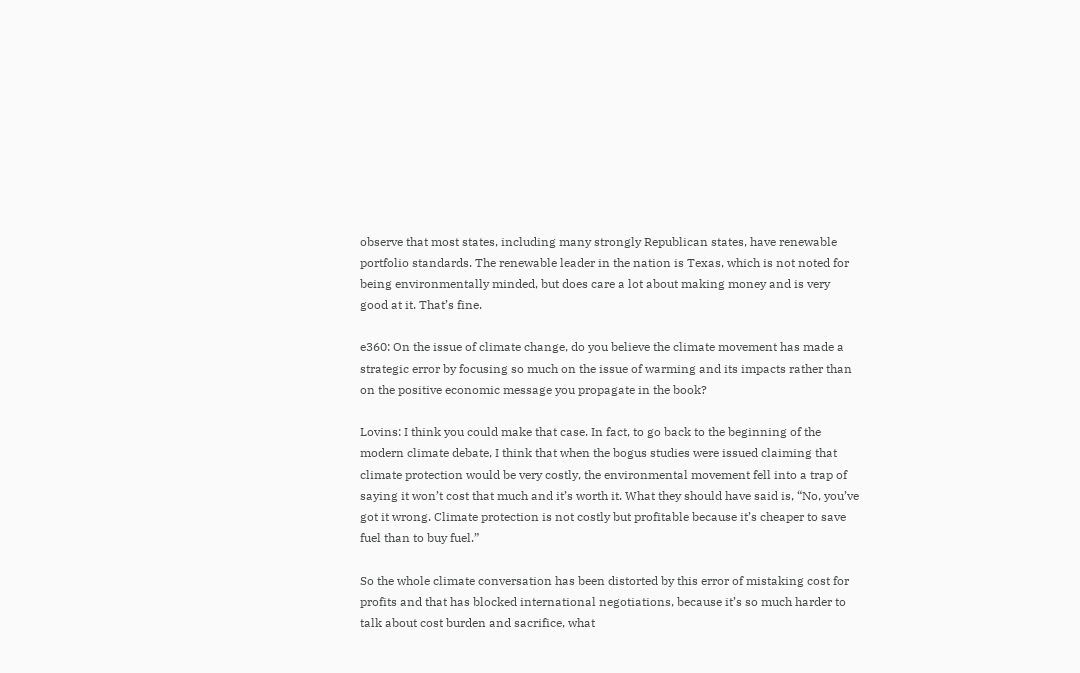observe that most states, including many strongly Republican states, have renewable portfolio standards. The renewable leader in the nation is Texas, which is not noted for being environmentally minded, but does care a lot about making money and is very good at it. That’s fine.

e360: On the issue of climate change, do you believe the climate movement has made a strategic error by focusing so much on the issue of warming and its impacts rather than on the positive economic message you propagate in the book?

Lovins: I think you could make that case. In fact, to go back to the beginning of the modern climate debate, I think that when the bogus studies were issued claiming that climate protection would be very costly, the environmental movement fell into a trap of saying it won’t cost that much and it’s worth it. What they should have said is, “No, you’ve got it wrong. Climate protection is not costly but profitable because it’s cheaper to save fuel than to buy fuel.”

So the whole climate conversation has been distorted by this error of mistaking cost for profits and that has blocked international negotiations, because it’s so much harder to talk about cost burden and sacrifice, what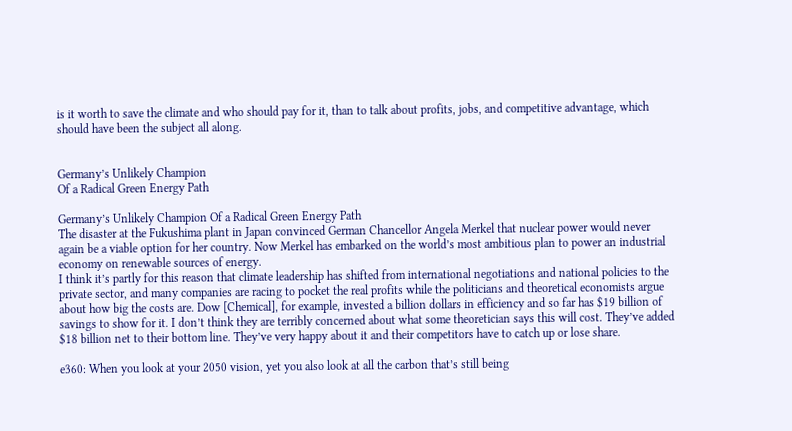is it worth to save the climate and who should pay for it, than to talk about profits, jobs, and competitive advantage, which should have been the subject all along.


Germany’s Unlikely Champion
Of a Radical Green Energy Path

Germany’s Unlikely Champion Of a Radical Green Energy Path
The disaster at the Fukushima plant in Japan convinced German Chancellor Angela Merkel that nuclear power would never again be a viable option for her country. Now Merkel has embarked on the world’s most ambitious plan to power an industrial economy on renewable sources of energy.
I think it’s partly for this reason that climate leadership has shifted from international negotiations and national policies to the private sector, and many companies are racing to pocket the real profits while the politicians and theoretical economists argue about how big the costs are. Dow [Chemical], for example, invested a billion dollars in efficiency and so far has $19 billion of savings to show for it. I don’t think they are terribly concerned about what some theoretician says this will cost. They’ve added $18 billion net to their bottom line. They’ve very happy about it and their competitors have to catch up or lose share.

e360: When you look at your 2050 vision, yet you also look at all the carbon that’s still being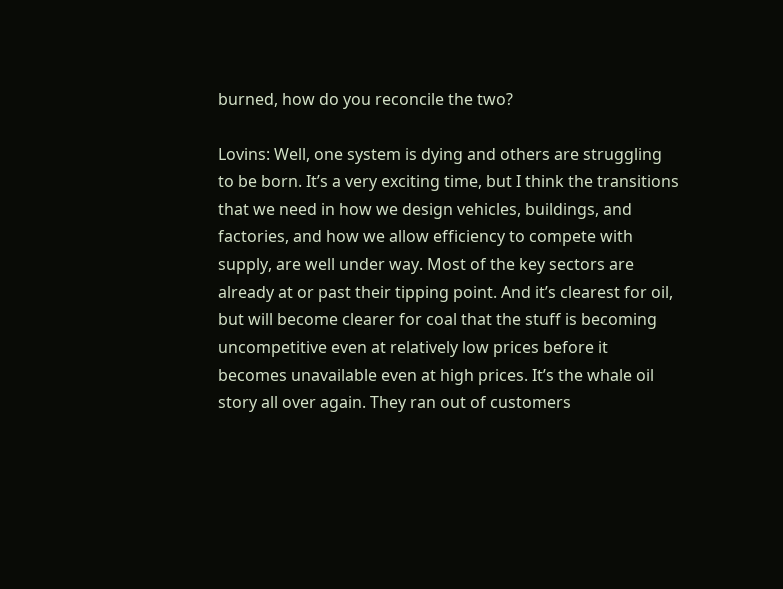burned, how do you reconcile the two?

Lovins: Well, one system is dying and others are struggling to be born. It’s a very exciting time, but I think the transitions that we need in how we design vehicles, buildings, and factories, and how we allow efficiency to compete with supply, are well under way. Most of the key sectors are already at or past their tipping point. And it’s clearest for oil, but will become clearer for coal that the stuff is becoming uncompetitive even at relatively low prices before it becomes unavailable even at high prices. It’s the whale oil story all over again. They ran out of customers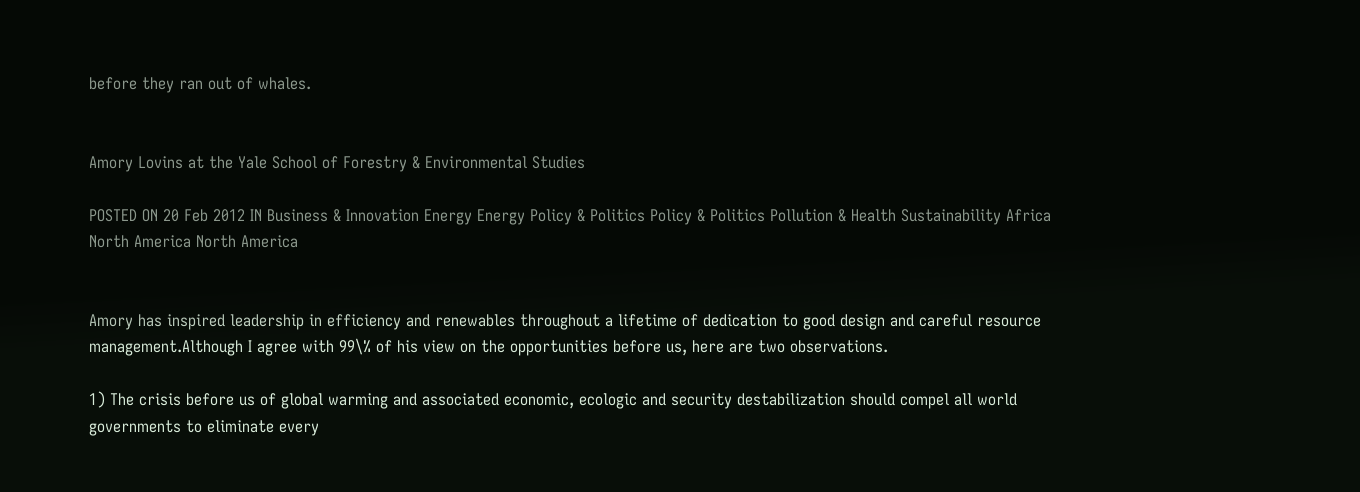before they ran out of whales.


Amory Lovins at the Yale School of Forestry & Environmental Studies

POSTED ON 20 Feb 2012 IN Business & Innovation Energy Energy Policy & Politics Policy & Politics Pollution & Health Sustainability Africa North America North America


Amory has inspired leadership in efficiency and renewables throughout a lifetime of dedication to good design and careful resource management.Although I agree with 99\% of his view on the opportunities before us, here are two observations.

1) The crisis before us of global warming and associated economic, ecologic and security destabilization should compel all world governments to eliminate every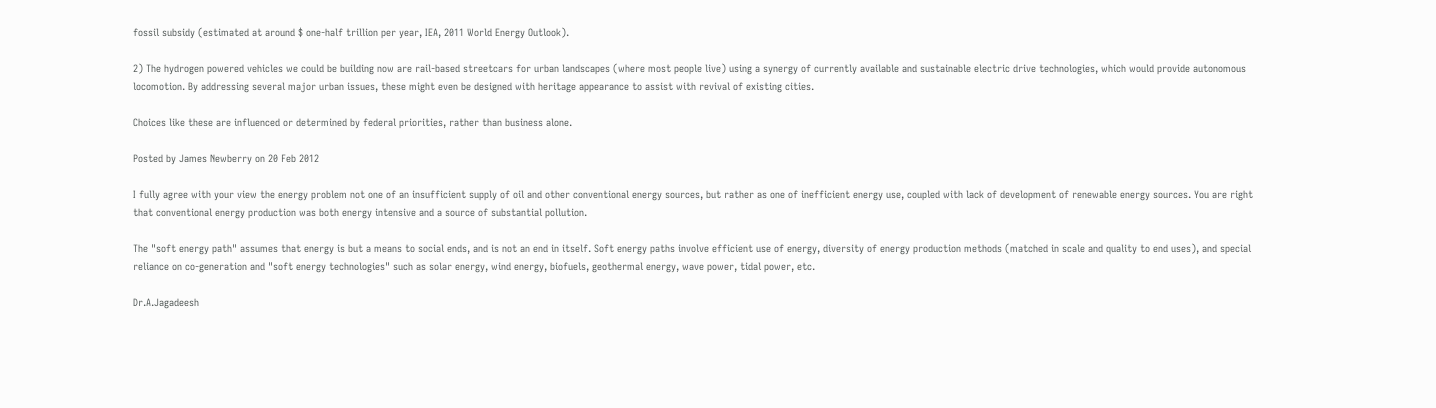fossil subsidy (estimated at around $ one-half trillion per year, IEA, 2011 World Energy Outlook).

2) The hydrogen powered vehicles we could be building now are rail-based streetcars for urban landscapes (where most people live) using a synergy of currently available and sustainable electric drive technologies, which would provide autonomous locomotion. By addressing several major urban issues, these might even be designed with heritage appearance to assist with revival of existing cities.

Choices like these are influenced or determined by federal priorities, rather than business alone.

Posted by James Newberry on 20 Feb 2012

I fully agree with your view the energy problem not one of an insufficient supply of oil and other conventional energy sources, but rather as one of inefficient energy use, coupled with lack of development of renewable energy sources. You are right that conventional energy production was both energy intensive and a source of substantial pollution.

The "soft energy path" assumes that energy is but a means to social ends, and is not an end in itself. Soft energy paths involve efficient use of energy, diversity of energy production methods (matched in scale and quality to end uses), and special reliance on co-generation and "soft energy technologies" such as solar energy, wind energy, biofuels, geothermal energy, wave power, tidal power, etc.

Dr.A.Jagadeesh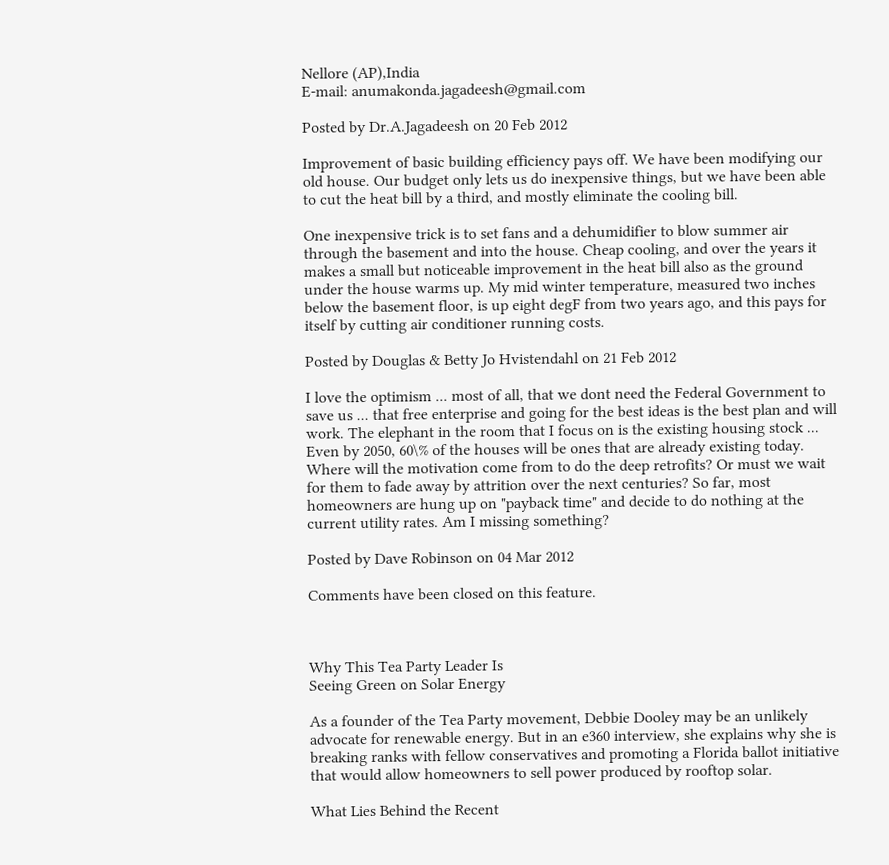Nellore (AP),India
E-mail: anumakonda.jagadeesh@gmail.com

Posted by Dr.A.Jagadeesh on 20 Feb 2012

Improvement of basic building efficiency pays off. We have been modifying our old house. Our budget only lets us do inexpensive things, but we have been able to cut the heat bill by a third, and mostly eliminate the cooling bill.

One inexpensive trick is to set fans and a dehumidifier to blow summer air through the basement and into the house. Cheap cooling, and over the years it makes a small but noticeable improvement in the heat bill also as the ground under the house warms up. My mid winter temperature, measured two inches below the basement floor, is up eight degF from two years ago, and this pays for itself by cutting air conditioner running costs.

Posted by Douglas & Betty Jo Hvistendahl on 21 Feb 2012

I love the optimism ... most of all, that we dont need the Federal Government to save us ... that free enterprise and going for the best ideas is the best plan and will work. The elephant in the room that I focus on is the existing housing stock ... Even by 2050, 60\% of the houses will be ones that are already existing today. Where will the motivation come from to do the deep retrofits? Or must we wait for them to fade away by attrition over the next centuries? So far, most homeowners are hung up on "payback time" and decide to do nothing at the current utility rates. Am I missing something?

Posted by Dave Robinson on 04 Mar 2012

Comments have been closed on this feature.



Why This Tea Party Leader Is
Seeing Green on Solar Energy

As a founder of the Tea Party movement, Debbie Dooley may be an unlikely advocate for renewable energy. But in an e360 interview, she explains why she is breaking ranks with fellow conservatives and promoting a Florida ballot initiative that would allow homeowners to sell power produced by rooftop solar.

What Lies Behind the Recent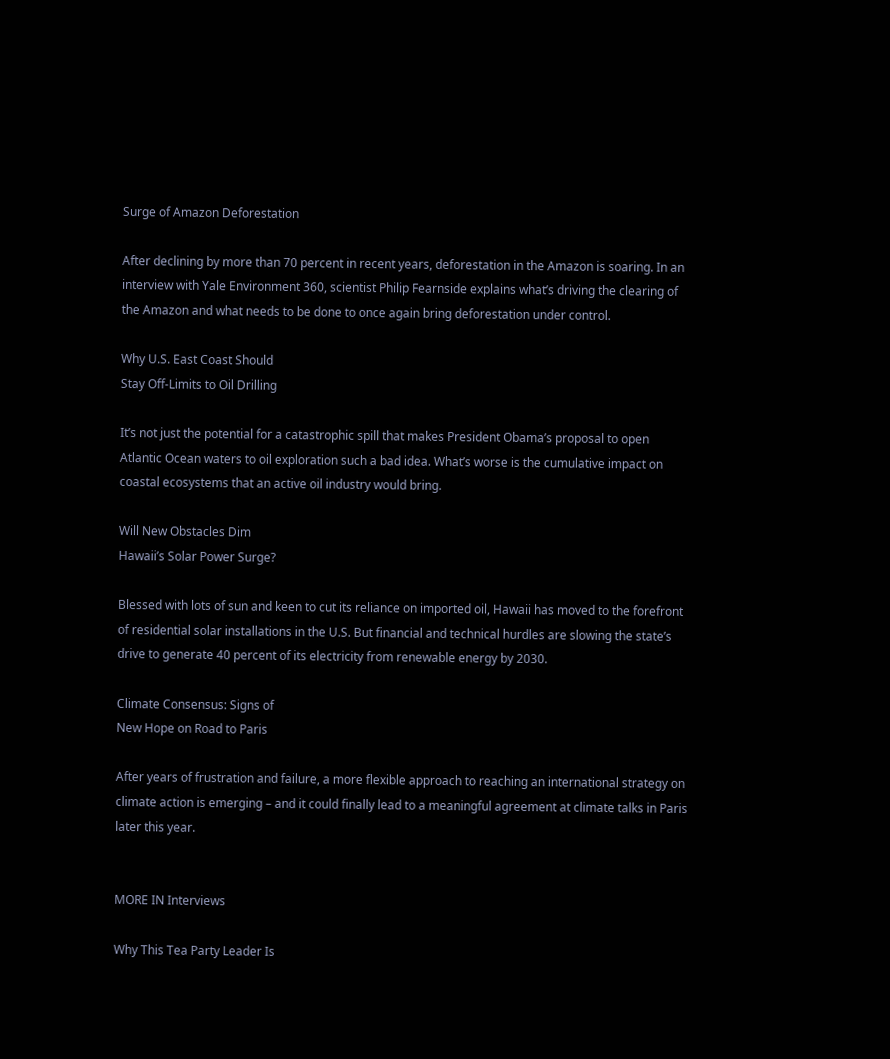Surge of Amazon Deforestation

After declining by more than 70 percent in recent years, deforestation in the Amazon is soaring. In an interview with Yale Environment 360, scientist Philip Fearnside explains what’s driving the clearing of the Amazon and what needs to be done to once again bring deforestation under control.

Why U.S. East Coast Should
Stay Off-Limits to Oil Drilling

It’s not just the potential for a catastrophic spill that makes President Obama’s proposal to open Atlantic Ocean waters to oil exploration such a bad idea. What’s worse is the cumulative impact on coastal ecosystems that an active oil industry would bring.

Will New Obstacles Dim
Hawaii’s Solar Power Surge?

Blessed with lots of sun and keen to cut its reliance on imported oil, Hawaii has moved to the forefront of residential solar installations in the U.S. But financial and technical hurdles are slowing the state’s drive to generate 40 percent of its electricity from renewable energy by 2030.

Climate Consensus: Signs of
New Hope on Road to Paris

After years of frustration and failure, a more flexible approach to reaching an international strategy on climate action is emerging – and it could finally lead to a meaningful agreement at climate talks in Paris later this year.


MORE IN Interviews

Why This Tea Party Leader Is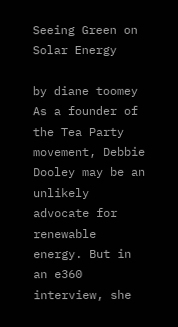Seeing Green on Solar Energy

by diane toomey
As a founder of the Tea Party movement, Debbie Dooley may be an unlikely advocate for renewable energy. But in an e360 interview, she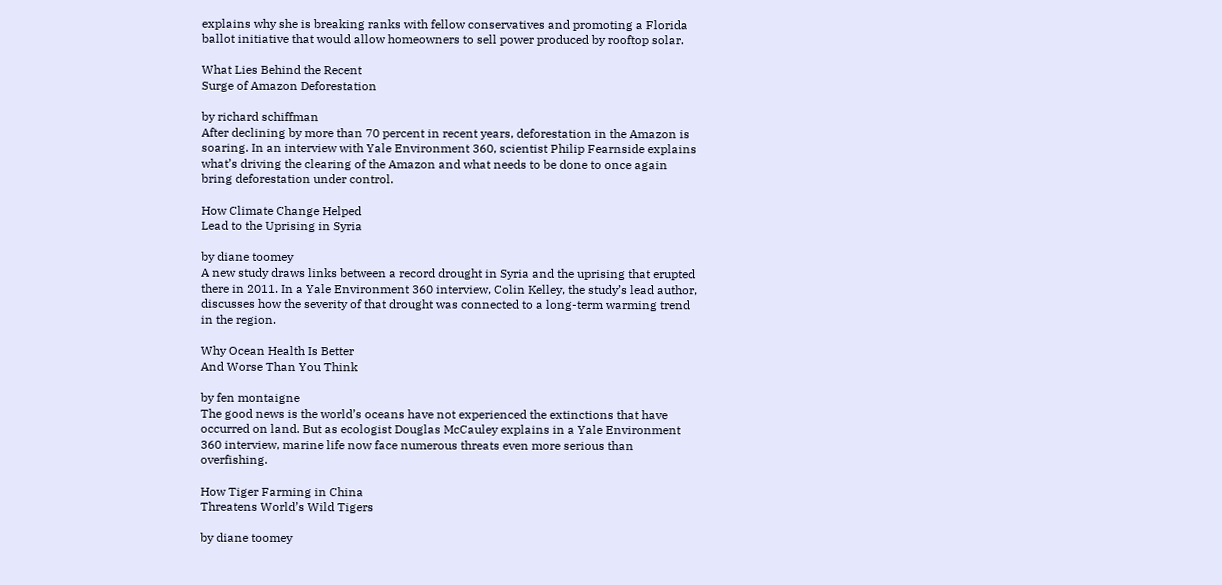explains why she is breaking ranks with fellow conservatives and promoting a Florida ballot initiative that would allow homeowners to sell power produced by rooftop solar.

What Lies Behind the Recent
Surge of Amazon Deforestation

by richard schiffman
After declining by more than 70 percent in recent years, deforestation in the Amazon is soaring. In an interview with Yale Environment 360, scientist Philip Fearnside explains what’s driving the clearing of the Amazon and what needs to be done to once again bring deforestation under control.

How Climate Change Helped
Lead to the Uprising in Syria

by diane toomey
A new study draws links between a record drought in Syria and the uprising that erupted there in 2011. In a Yale Environment 360 interview, Colin Kelley, the study’s lead author, discusses how the severity of that drought was connected to a long-term warming trend in the region.

Why Ocean Health Is Better
And Worse Than You Think

by fen montaigne
The good news is the world’s oceans have not experienced the extinctions that have occurred on land. But as ecologist Douglas McCauley explains in a Yale Environment 360 interview, marine life now face numerous threats even more serious than overfishing.

How Tiger Farming in China
Threatens World’s Wild Tigers

by diane toomey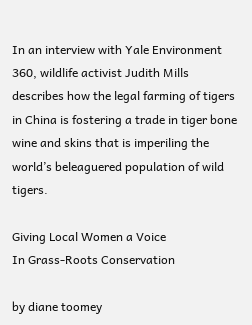In an interview with Yale Environment 360, wildlife activist Judith Mills describes how the legal farming of tigers in China is fostering a trade in tiger bone wine and skins that is imperiling the world’s beleaguered population of wild tigers.

Giving Local Women a Voice
In Grass-Roots Conservation

by diane toomey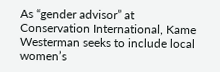As “gender advisor” at Conservation International, Kame Westerman seeks to include local women’s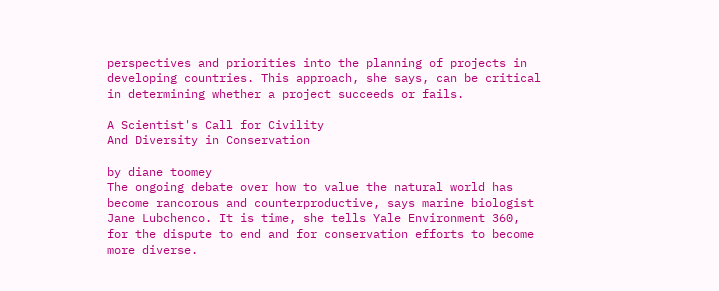perspectives and priorities into the planning of projects in developing countries. This approach, she says, can be critical in determining whether a project succeeds or fails.

A Scientist's Call for Civility
And Diversity in Conservation

by diane toomey
The ongoing debate over how to value the natural world has become rancorous and counterproductive, says marine biologist Jane Lubchenco. It is time, she tells Yale Environment 360, for the dispute to end and for conservation efforts to become more diverse.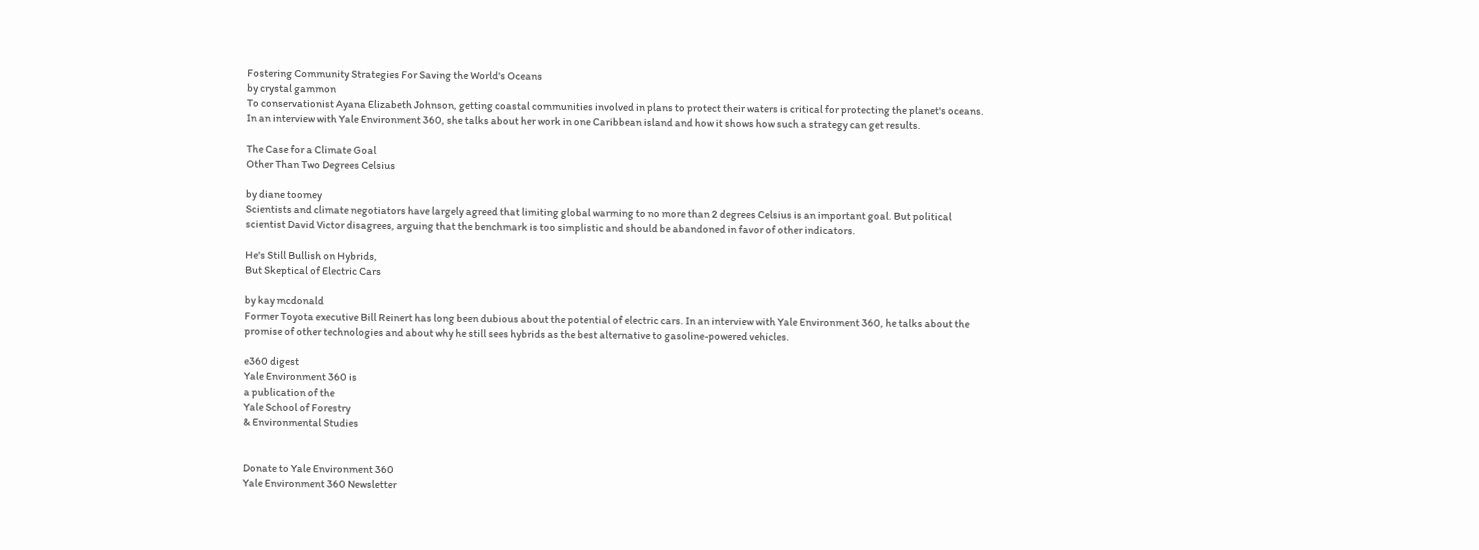Fostering Community Strategies For Saving the World's Oceans
by crystal gammon
To conservationist Ayana Elizabeth Johnson, getting coastal communities involved in plans to protect their waters is critical for protecting the planet's oceans. In an interview with Yale Environment 360, she talks about her work in one Caribbean island and how it shows how such a strategy can get results.

The Case for a Climate Goal
Other Than Two Degrees Celsius

by diane toomey
Scientists and climate negotiators have largely agreed that limiting global warming to no more than 2 degrees Celsius is an important goal. But political scientist David Victor disagrees, arguing that the benchmark is too simplistic and should be abandoned in favor of other indicators.

He's Still Bullish on Hybrids,
But Skeptical of Electric Cars

by kay mcdonald
Former Toyota executive Bill Reinert has long been dubious about the potential of electric cars. In an interview with Yale Environment 360, he talks about the promise of other technologies and about why he still sees hybrids as the best alternative to gasoline-powered vehicles.

e360 digest
Yale Environment 360 is
a publication of the
Yale School of Forestry
& Environmental Studies


Donate to Yale Environment 360
Yale Environment 360 Newsletter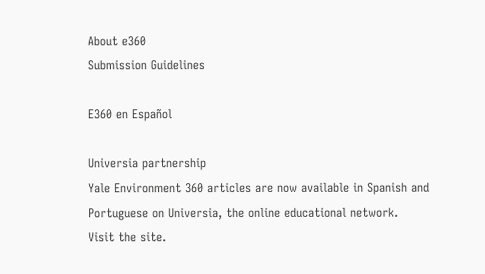About e360
Submission Guidelines

E360 en Español

Universia partnership
Yale Environment 360 articles are now available in Spanish and Portuguese on Universia, the online educational network.
Visit the site.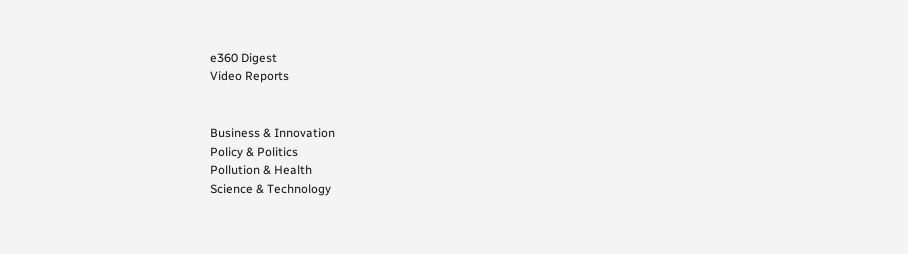e360 Digest
Video Reports


Business & Innovation
Policy & Politics
Pollution & Health
Science & Technology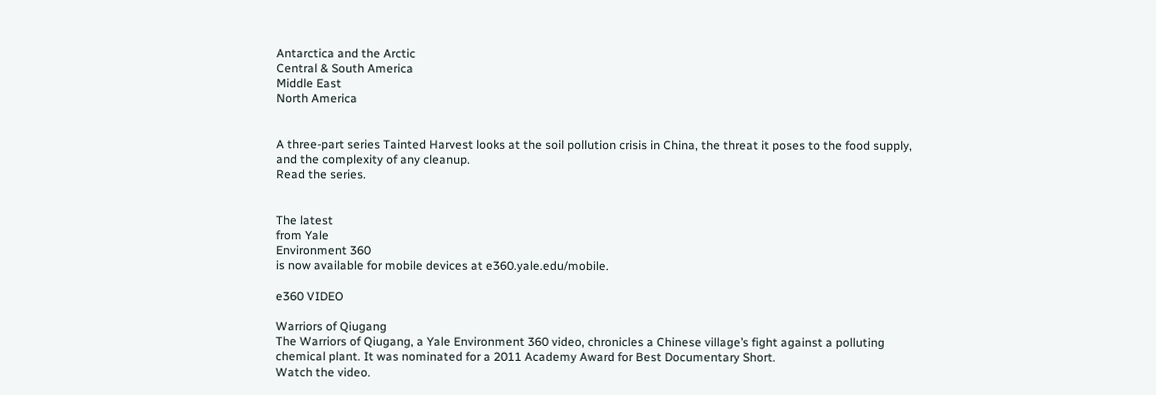Antarctica and the Arctic
Central & South America
Middle East
North America


A three-part series Tainted Harvest looks at the soil pollution crisis in China, the threat it poses to the food supply, and the complexity of any cleanup.
Read the series.


The latest
from Yale
Environment 360
is now available for mobile devices at e360.yale.edu/mobile.

e360 VIDEO

Warriors of Qiugang
The Warriors of Qiugang, a Yale Environment 360 video, chronicles a Chinese village’s fight against a polluting chemical plant. It was nominated for a 2011 Academy Award for Best Documentary Short.
Watch the video.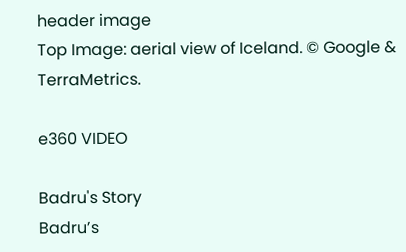header image
Top Image: aerial view of Iceland. © Google & TerraMetrics.

e360 VIDEO

Badru's Story
Badru’s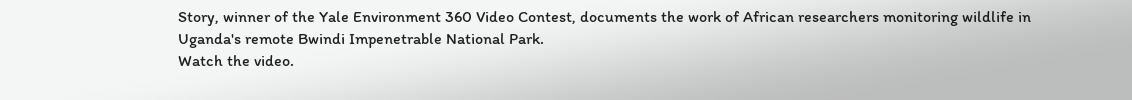Story, winner of the Yale Environment 360 Video Contest, documents the work of African researchers monitoring wildlife in Uganda's remote Bwindi Impenetrable National Park.
Watch the video.